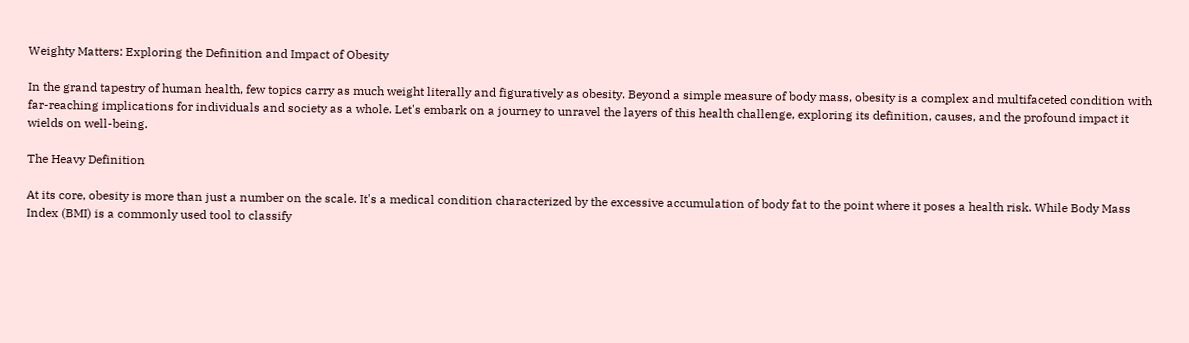Weighty Matters: Exploring the Definition and Impact of Obesity

In the grand tapestry of human health, few topics carry as much weight literally and figuratively as obesity. Beyond a simple measure of body mass, obesity is a complex and multifaceted condition with far-reaching implications for individuals and society as a whole. Let's embark on a journey to unravel the layers of this health challenge, exploring its definition, causes, and the profound impact it wields on well-being.

The Heavy Definition

At its core, obesity is more than just a number on the scale. It's a medical condition characterized by the excessive accumulation of body fat to the point where it poses a health risk. While Body Mass Index (BMI) is a commonly used tool to classify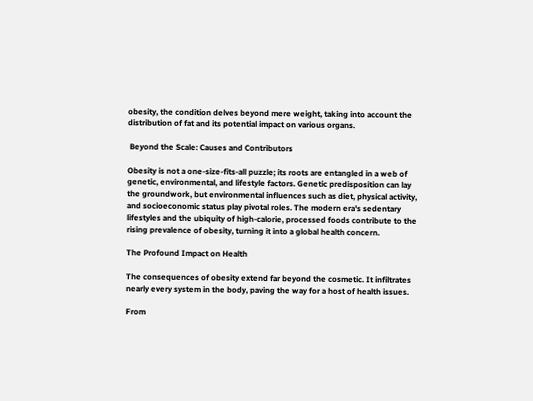obesity, the condition delves beyond mere weight, taking into account the distribution of fat and its potential impact on various organs.

 Beyond the Scale: Causes and Contributors

Obesity is not a one-size-fits-all puzzle; its roots are entangled in a web of genetic, environmental, and lifestyle factors. Genetic predisposition can lay the groundwork, but environmental influences such as diet, physical activity, and socioeconomic status play pivotal roles. The modern era's sedentary lifestyles and the ubiquity of high-calorie, processed foods contribute to the rising prevalence of obesity, turning it into a global health concern.

The Profound Impact on Health

The consequences of obesity extend far beyond the cosmetic. It infiltrates nearly every system in the body, paving the way for a host of health issues.

From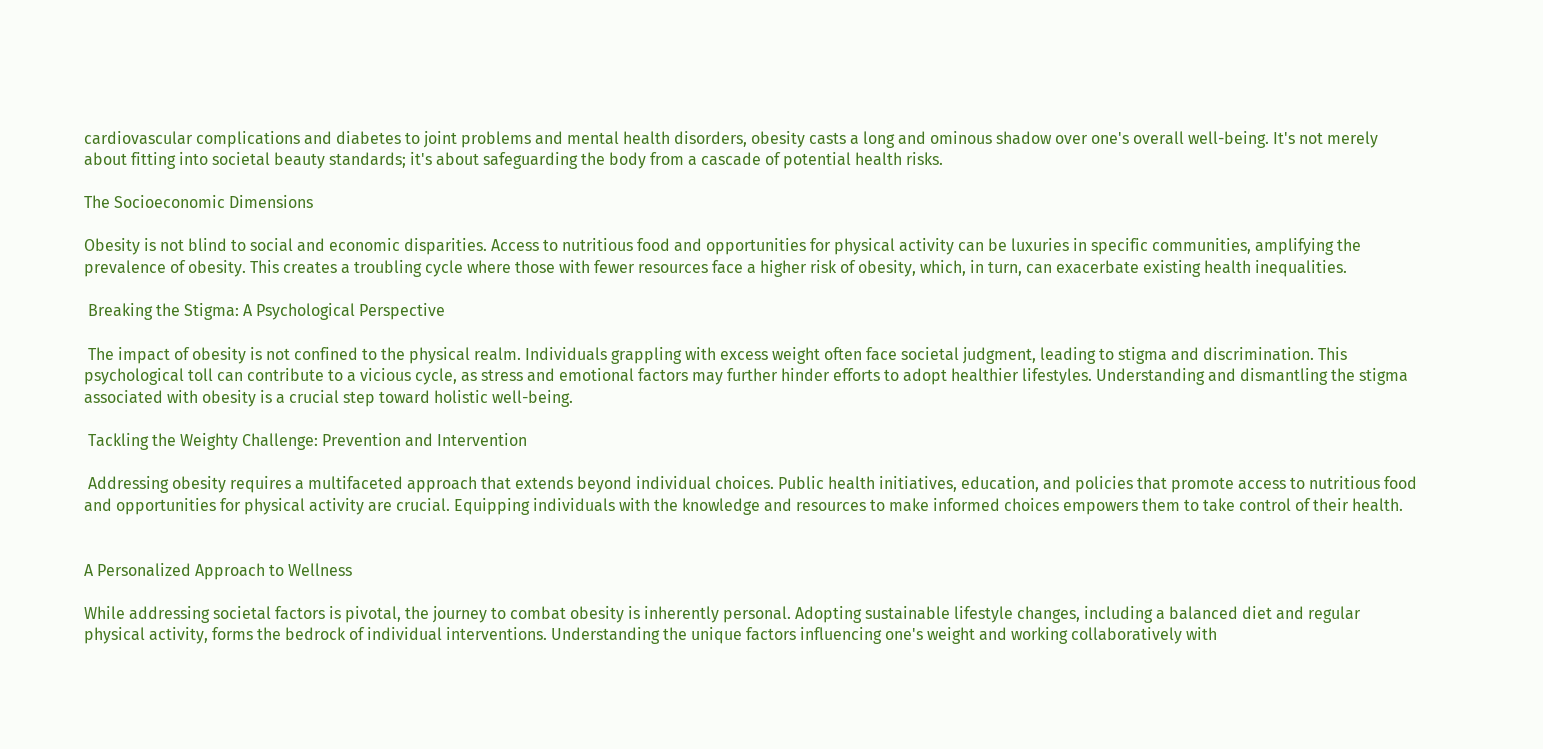cardiovascular complications and diabetes to joint problems and mental health disorders, obesity casts a long and ominous shadow over one's overall well-being. It's not merely about fitting into societal beauty standards; it's about safeguarding the body from a cascade of potential health risks.

The Socioeconomic Dimensions

Obesity is not blind to social and economic disparities. Access to nutritious food and opportunities for physical activity can be luxuries in specific communities, amplifying the prevalence of obesity. This creates a troubling cycle where those with fewer resources face a higher risk of obesity, which, in turn, can exacerbate existing health inequalities.

 Breaking the Stigma: A Psychological Perspective

 The impact of obesity is not confined to the physical realm. Individuals grappling with excess weight often face societal judgment, leading to stigma and discrimination. This psychological toll can contribute to a vicious cycle, as stress and emotional factors may further hinder efforts to adopt healthier lifestyles. Understanding and dismantling the stigma associated with obesity is a crucial step toward holistic well-being.

 Tackling the Weighty Challenge: Prevention and Intervention

 Addressing obesity requires a multifaceted approach that extends beyond individual choices. Public health initiatives, education, and policies that promote access to nutritious food and opportunities for physical activity are crucial. Equipping individuals with the knowledge and resources to make informed choices empowers them to take control of their health.


A Personalized Approach to Wellness

While addressing societal factors is pivotal, the journey to combat obesity is inherently personal. Adopting sustainable lifestyle changes, including a balanced diet and regular physical activity, forms the bedrock of individual interventions. Understanding the unique factors influencing one's weight and working collaboratively with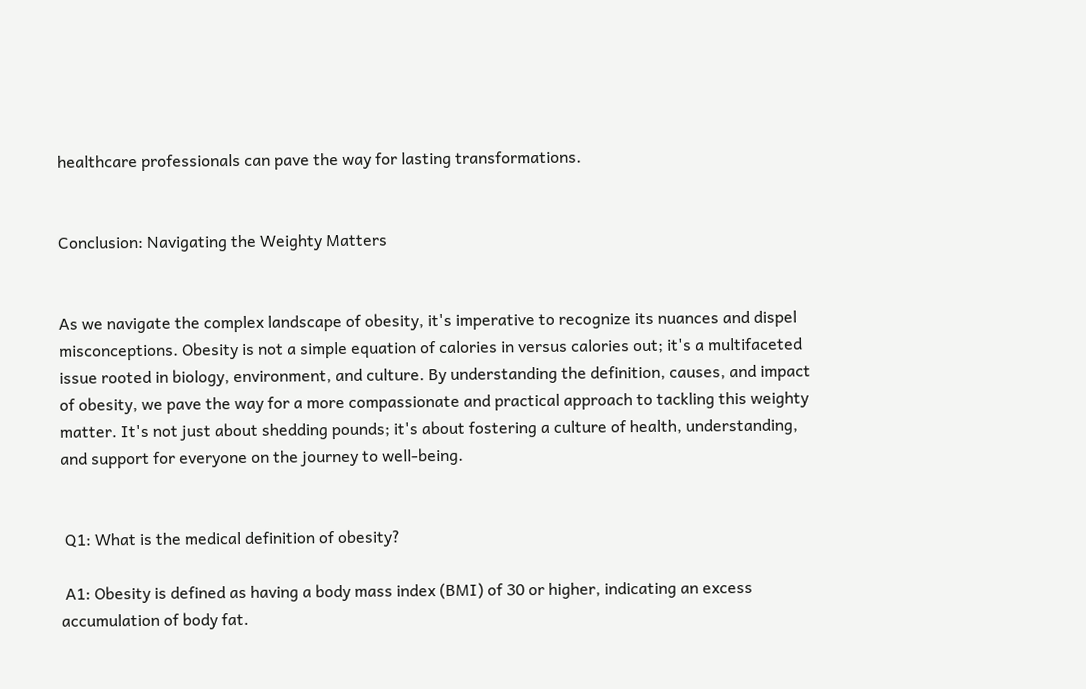healthcare professionals can pave the way for lasting transformations.


Conclusion: Navigating the Weighty Matters


As we navigate the complex landscape of obesity, it's imperative to recognize its nuances and dispel misconceptions. Obesity is not a simple equation of calories in versus calories out; it's a multifaceted issue rooted in biology, environment, and culture. By understanding the definition, causes, and impact of obesity, we pave the way for a more compassionate and practical approach to tackling this weighty matter. It's not just about shedding pounds; it's about fostering a culture of health, understanding, and support for everyone on the journey to well-being.


 Q1: What is the medical definition of obesity?

 A1: Obesity is defined as having a body mass index (BMI) of 30 or higher, indicating an excess accumulation of body fat.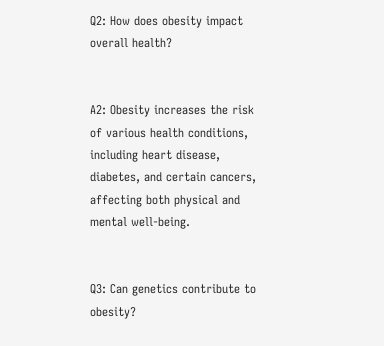Q2: How does obesity impact overall health?


A2: Obesity increases the risk of various health conditions, including heart disease, diabetes, and certain cancers, affecting both physical and mental well-being.


Q3: Can genetics contribute to obesity?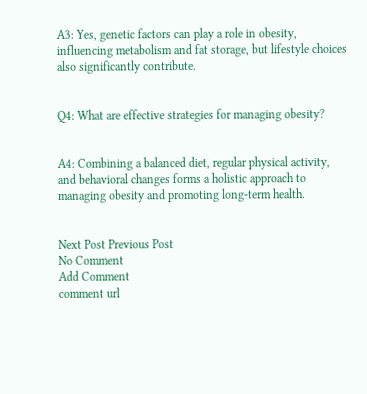A3: Yes, genetic factors can play a role in obesity, influencing metabolism and fat storage, but lifestyle choices also significantly contribute.


Q4: What are effective strategies for managing obesity?


A4: Combining a balanced diet, regular physical activity, and behavioral changes forms a holistic approach to managing obesity and promoting long-term health.


Next Post Previous Post
No Comment
Add Comment
comment url